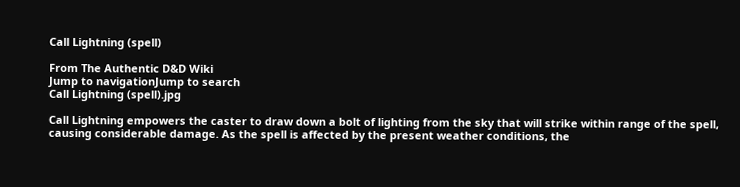Call Lightning (spell)

From The Authentic D&D Wiki
Jump to navigationJump to search
Call Lightning (spell).jpg

Call Lightning empowers the caster to draw down a bolt of lighting from the sky that will strike within range of the spell, causing considerable damage. As the spell is affected by the present weather conditions, the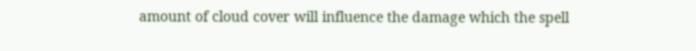amount of cloud cover will influence the damage which the spell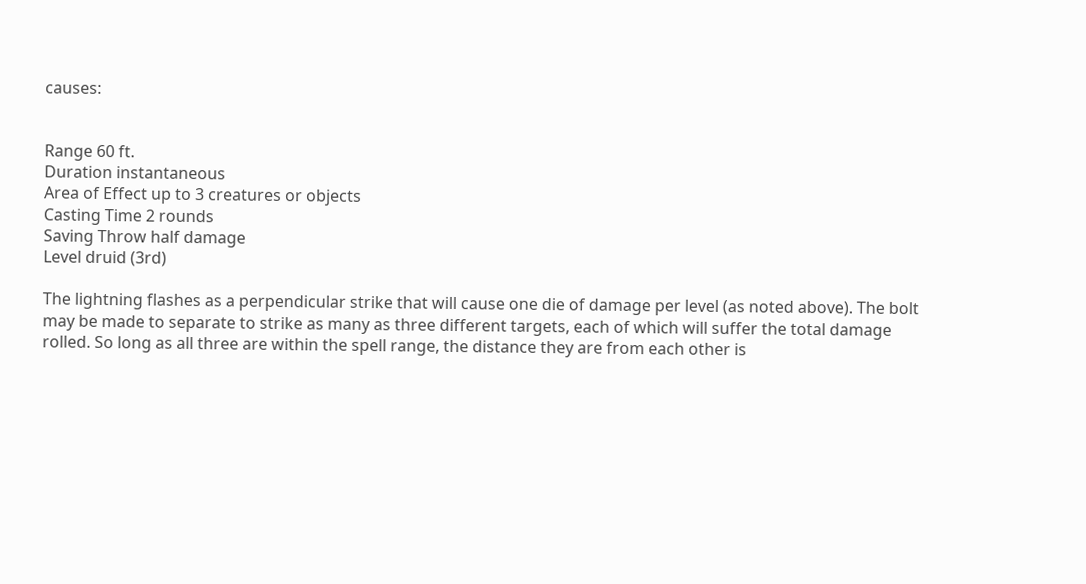causes:


Range 60 ft.
Duration instantaneous
Area of Effect up to 3 creatures or objects
Casting Time 2 rounds
Saving Throw half damage
Level druid (3rd)

The lightning flashes as a perpendicular strike that will cause one die of damage per level (as noted above). The bolt may be made to separate to strike as many as three different targets, each of which will suffer the total damage rolled. So long as all three are within the spell range, the distance they are from each other is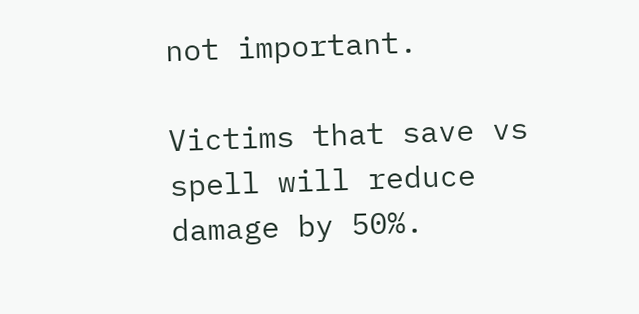not important.

Victims that save vs spell will reduce damage by 50%.